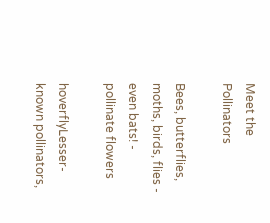Meet the Pollinators

Bees, butterflies, moths, birds, flies - even bats! - pollinate flowers

hoverflyLesser-known pollinators,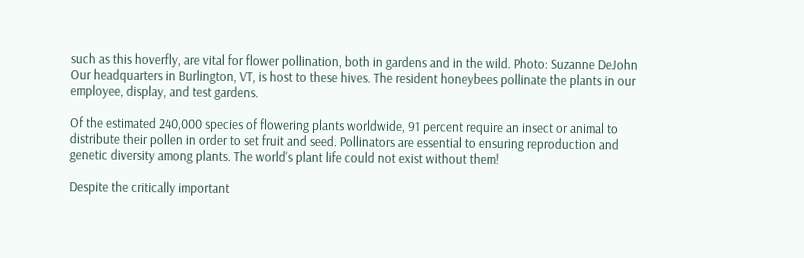such as this hoverfly, are vital for flower pollination, both in gardens and in the wild. Photo: Suzanne DeJohn
Our headquarters in Burlington, VT, is host to these hives. The resident honeybees pollinate the plants in our employee, display, and test gardens.

Of the estimated 240,000 species of flowering plants worldwide, 91 percent require an insect or animal to distribute their pollen in order to set fruit and seed. Pollinators are essential to ensuring reproduction and genetic diversity among plants. The world's plant life could not exist without them!

Despite the critically important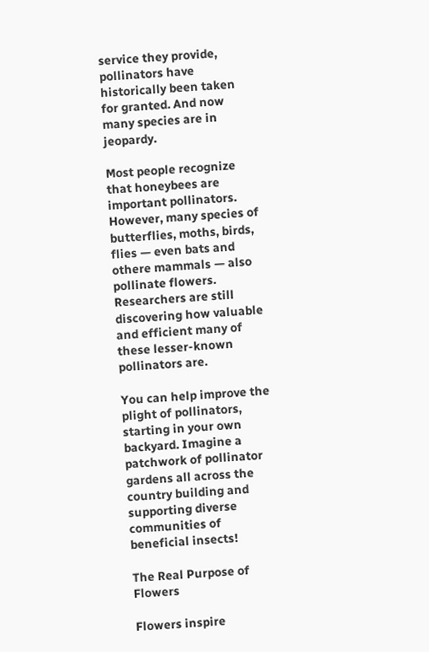service they provide, pollinators have historically been taken for granted. And now many species are in jeopardy.

Most people recognize that honeybees are important pollinators. However, many species of butterflies, moths, birds, flies — even bats and othere mammals — also pollinate flowers. Researchers are still discovering how valuable and efficient many of these lesser-known pollinators are.

You can help improve the plight of pollinators, starting in your own backyard. Imagine a patchwork of pollinator gardens all across the country building and supporting diverse communities of beneficial insects!

The Real Purpose of Flowers

Flowers inspire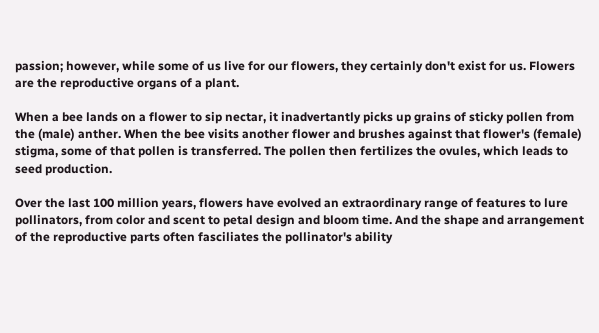passion; however, while some of us live for our flowers, they certainly don't exist for us. Flowers are the reproductive organs of a plant.

When a bee lands on a flower to sip nectar, it inadvertantly picks up grains of sticky pollen from the (male) anther. When the bee visits another flower and brushes against that flower's (female) stigma, some of that pollen is transferred. The pollen then fertilizes the ovules, which leads to seed production.

Over the last 100 million years, flowers have evolved an extraordinary range of features to lure pollinators, from color and scent to petal design and bloom time. And the shape and arrangement of the reproductive parts often fasciliates the pollinator's ability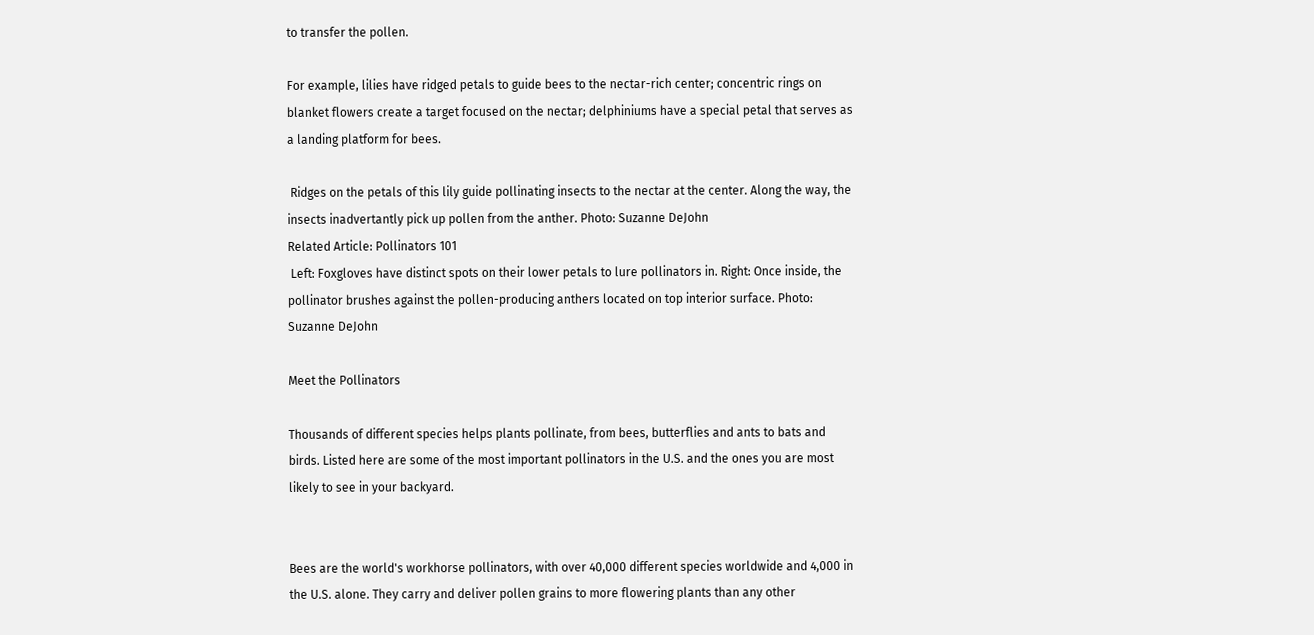to transfer the pollen.

For example, lilies have ridged petals to guide bees to the nectar-rich center; concentric rings on blanket flowers create a target focused on the nectar; delphiniums have a special petal that serves as a landing platform for bees.

 Ridges on the petals of this lily guide pollinating insects to the nectar at the center. Along the way, the insects inadvertantly pick up pollen from the anther. Photo: Suzanne DeJohn
Related Article: Pollinators 101
 Left: Foxgloves have distinct spots on their lower petals to lure pollinators in. Right: Once inside, the pollinator brushes against the pollen-producing anthers located on top interior surface. Photo: Suzanne DeJohn

Meet the Pollinators

Thousands of different species helps plants pollinate, from bees, butterflies and ants to bats and birds. Listed here are some of the most important pollinators in the U.S. and the ones you are most likely to see in your backyard.


Bees are the world's workhorse pollinators, with over 40,000 different species worldwide and 4,000 in the U.S. alone. They carry and deliver pollen grains to more flowering plants than any other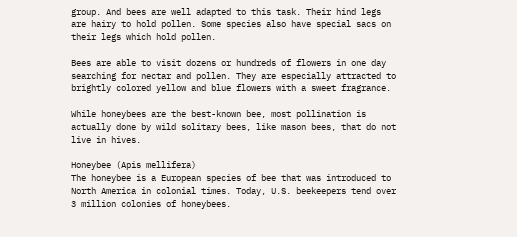group. And bees are well adapted to this task. Their hind legs are hairy to hold pollen. Some species also have special sacs on their legs which hold pollen.

Bees are able to visit dozens or hundreds of flowers in one day searching for nectar and pollen. They are especially attracted to brightly colored yellow and blue flowers with a sweet fragrance.

While honeybees are the best-known bee, most pollination is actually done by wild solitary bees, like mason bees, that do not live in hives.

Honeybee (Apis mellifera)
The honeybee is a European species of bee that was introduced to North America in colonial times. Today, U.S. beekeepers tend over 3 million colonies of honeybees.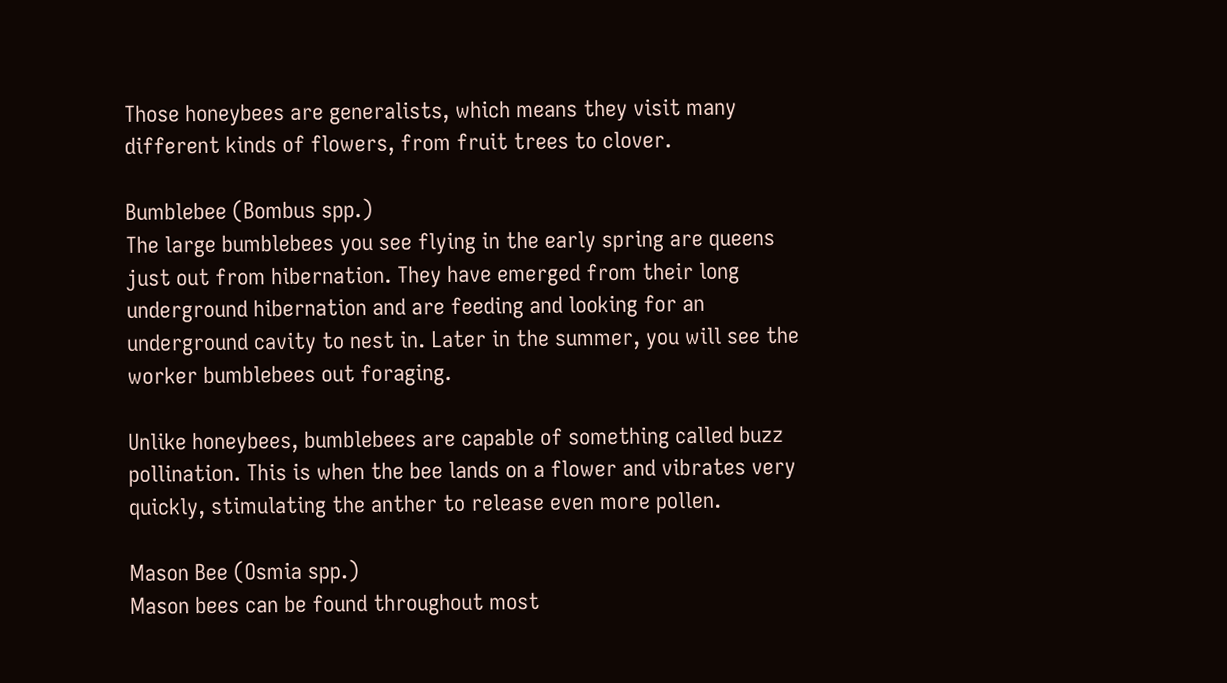Those honeybees are generalists, which means they visit many different kinds of flowers, from fruit trees to clover.

Bumblebee (Bombus spp.)
The large bumblebees you see flying in the early spring are queens just out from hibernation. They have emerged from their long underground hibernation and are feeding and looking for an underground cavity to nest in. Later in the summer, you will see the worker bumblebees out foraging.

Unlike honeybees, bumblebees are capable of something called buzz pollination. This is when the bee lands on a flower and vibrates very quickly, stimulating the anther to release even more pollen.

Mason Bee (Osmia spp.)
Mason bees can be found throughout most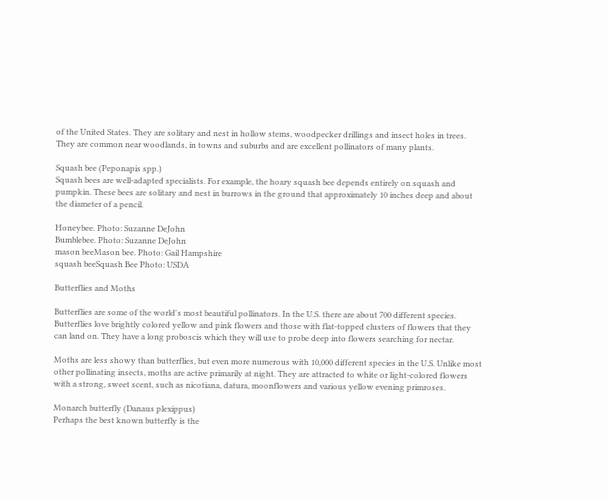of the United States. They are solitary and nest in hollow stems, woodpecker drillings and insect holes in trees. They are common near woodlands, in towns and suburbs and are excellent pollinators of many plants.

Squash bee (Peponapis spp.)
Squash bees are well-adapted specialists. For example, the hoary squash bee depends entirely on squash and pumpkin. These bees are solitary and nest in burrows in the ground that approximately 10 inches deep and about the diameter of a pencil.

Honeybee. Photo: Suzanne DeJohn
Bumblebee. Photo: Suzanne DeJohn
mason beeMason bee. Photo: Gail Hampshire
squash beeSquash Bee Photo: USDA

Butterflies and Moths

Butterflies are some of the world's most beautiful pollinators. In the U.S. there are about 700 different species. Butterflies love brightly colored yellow and pink flowers and those with flat-topped clusters of flowers that they can land on. They have a long proboscis which they will use to probe deep into flowers searching for nectar.

Moths are less showy than butterflies, but even more numerous with 10,000 different species in the U.S. Unlike most other pollinating insects, moths are active primarily at night. They are attracted to white or light-colored flowers with a strong, sweet scent, such as nicotiana, datura, moonflowers and various yellow evening primroses.

Monarch butterfly (Danaus plexippus)
Perhaps the best known butterfly is the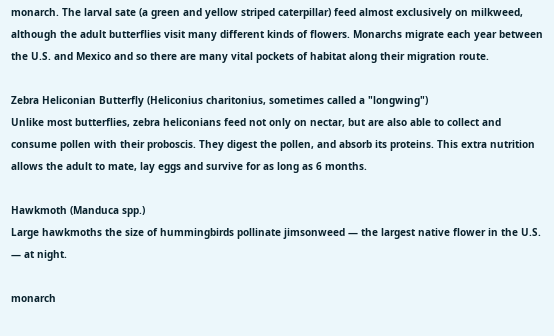monarch. The larval sate (a green and yellow striped caterpillar) feed almost exclusively on milkweed, although the adult butterflies visit many different kinds of flowers. Monarchs migrate each year between the U.S. and Mexico and so there are many vital pockets of habitat along their migration route.

Zebra Heliconian Butterfly (Heliconius charitonius, sometimes called a "longwing")
Unlike most butterflies, zebra heliconians feed not only on nectar, but are also able to collect and consume pollen with their proboscis. They digest the pollen, and absorb its proteins. This extra nutrition allows the adult to mate, lay eggs and survive for as long as 6 months.

Hawkmoth (Manduca spp.)
Large hawkmoths the size of hummingbirds pollinate jimsonweed — the largest native flower in the U.S. — at night.

monarch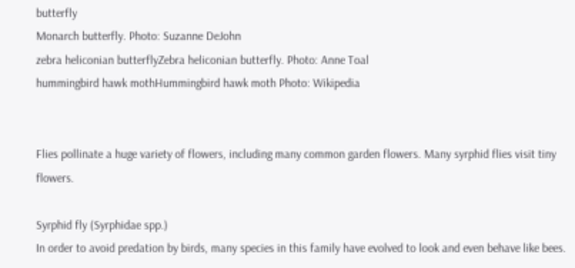butterfly
Monarch butterfly. Photo: Suzanne DeJohn
zebra heliconian butterflyZebra heliconian butterfly. Photo: Anne Toal
hummingbird hawk mothHummingbird hawk moth Photo: Wikipedia


Flies pollinate a huge variety of flowers, including many common garden flowers. Many syrphid flies visit tiny flowers.

Syrphid fly (Syrphidae spp.)
In order to avoid predation by birds, many species in this family have evolved to look and even behave like bees.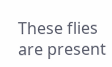These flies are present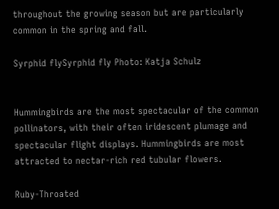throughout the growing season but are particularly common in the spring and fall.

Syrphid flySyrphid fly Photo: Katja Schulz


Hummingbirds are the most spectacular of the common pollinators, with their often iridescent plumage and spectacular flight displays. Hummingbirds are most attracted to nectar-rich red tubular flowers.

Ruby-Throated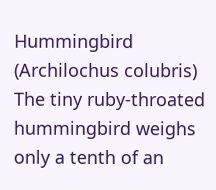Hummingbird (Archilochus colubris)
The tiny ruby-throated hummingbird weighs only a tenth of an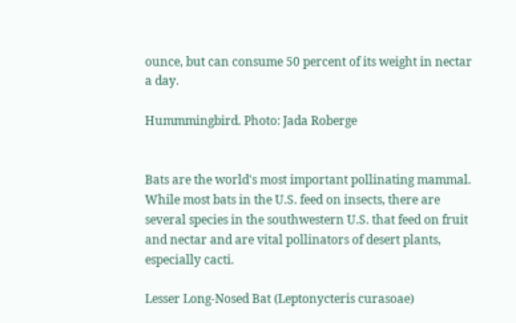ounce, but can consume 50 percent of its weight in nectar a day.

Hummmingbird. Photo: Jada Roberge


Bats are the world's most important pollinating mammal. While most bats in the U.S. feed on insects, there are several species in the southwestern U.S. that feed on fruit and nectar and are vital pollinators of desert plants, especially cacti.

Lesser Long-Nosed Bat (Leptonycteris curasoae)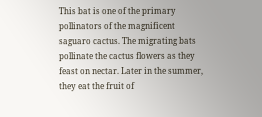This bat is one of the primary pollinators of the magnificent saguaro cactus. The migrating bats pollinate the cactus flowers as they feast on nectar. Later in the summer, they eat the fruit of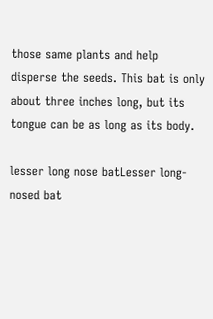those same plants and help disperse the seeds. This bat is only about three inches long, but its tongue can be as long as its body.

lesser long nose batLesser long-nosed bat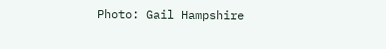Photo: Gail Hampshire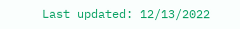Last updated: 12/13/2022